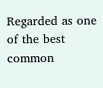Regarded as one of the best common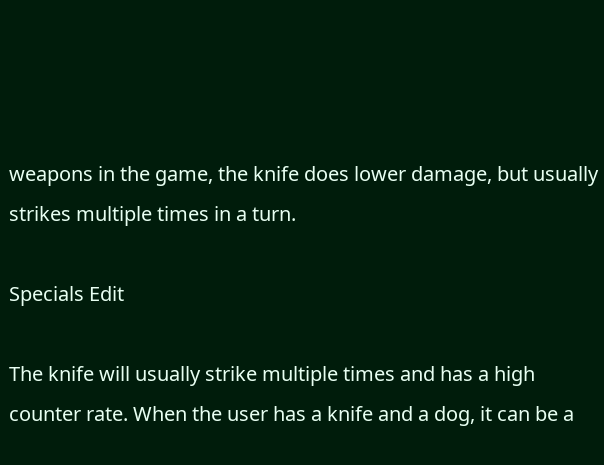weapons in the game, the knife does lower damage, but usually strikes multiple times in a turn.

Specials Edit

The knife will usually strike multiple times and has a high counter rate. When the user has a knife and a dog, it can be a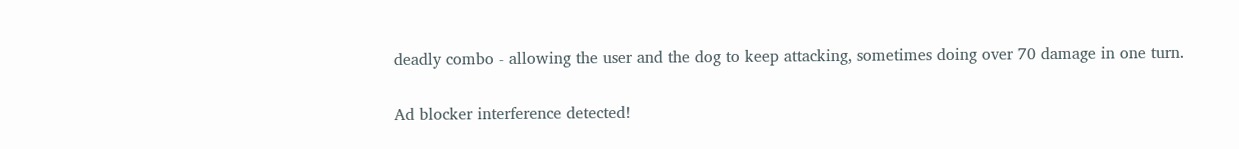deadly combo - allowing the user and the dog to keep attacking, sometimes doing over 70 damage in one turn.

Ad blocker interference detected!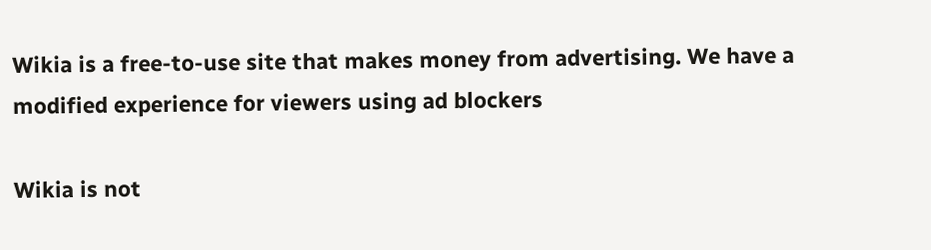Wikia is a free-to-use site that makes money from advertising. We have a modified experience for viewers using ad blockers

Wikia is not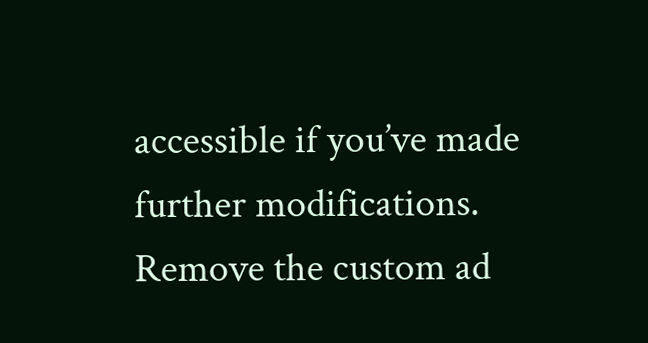accessible if you’ve made further modifications. Remove the custom ad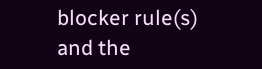blocker rule(s) and the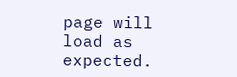page will load as expected.